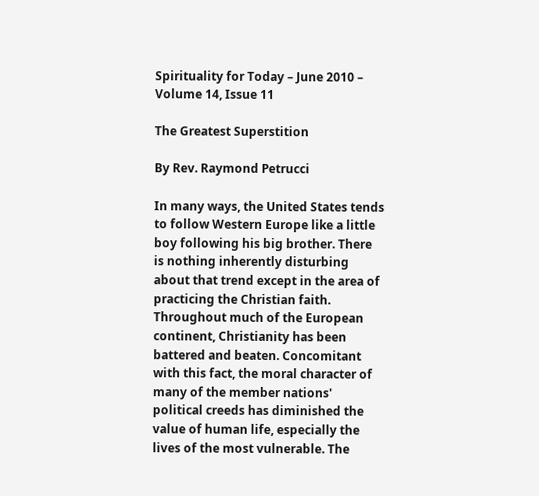Spirituality for Today – June 2010 – Volume 14, Issue 11

The Greatest Superstition

By Rev. Raymond Petrucci

In many ways, the United States tends to follow Western Europe like a little boy following his big brother. There is nothing inherently disturbing about that trend except in the area of practicing the Christian faith. Throughout much of the European continent, Christianity has been battered and beaten. Concomitant with this fact, the moral character of many of the member nations' political creeds has diminished the value of human life, especially the lives of the most vulnerable. The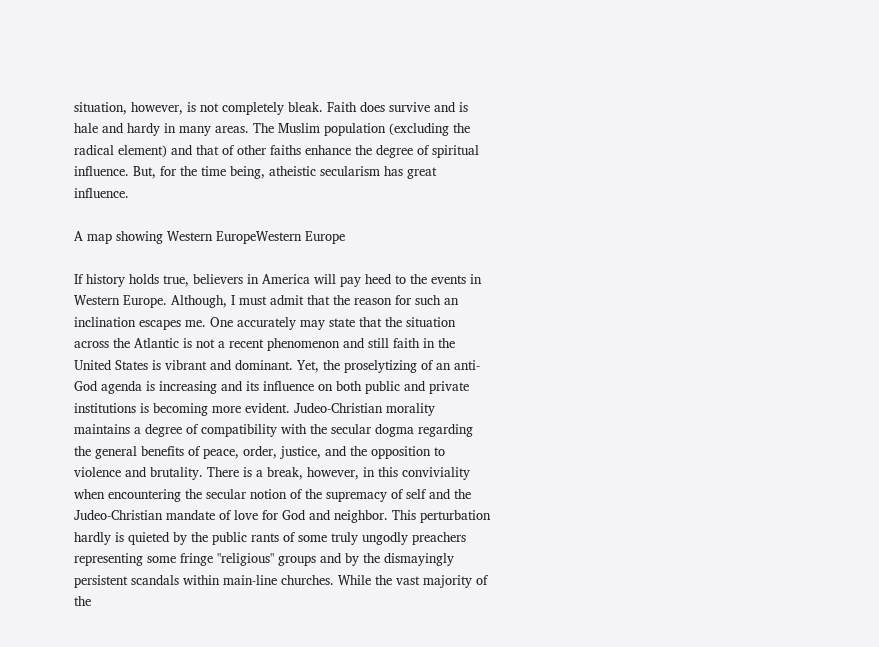situation, however, is not completely bleak. Faith does survive and is hale and hardy in many areas. The Muslim population (excluding the radical element) and that of other faiths enhance the degree of spiritual influence. But, for the time being, atheistic secularism has great influence.

A map showing Western EuropeWestern Europe

If history holds true, believers in America will pay heed to the events in Western Europe. Although, I must admit that the reason for such an inclination escapes me. One accurately may state that the situation across the Atlantic is not a recent phenomenon and still faith in the United States is vibrant and dominant. Yet, the proselytizing of an anti-God agenda is increasing and its influence on both public and private institutions is becoming more evident. Judeo-Christian morality maintains a degree of compatibility with the secular dogma regarding the general benefits of peace, order, justice, and the opposition to violence and brutality. There is a break, however, in this conviviality when encountering the secular notion of the supremacy of self and the Judeo-Christian mandate of love for God and neighbor. This perturbation hardly is quieted by the public rants of some truly ungodly preachers representing some fringe "religious" groups and by the dismayingly persistent scandals within main-line churches. While the vast majority of the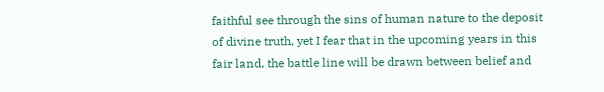faithful see through the sins of human nature to the deposit of divine truth, yet I fear that in the upcoming years in this fair land, the battle line will be drawn between belief and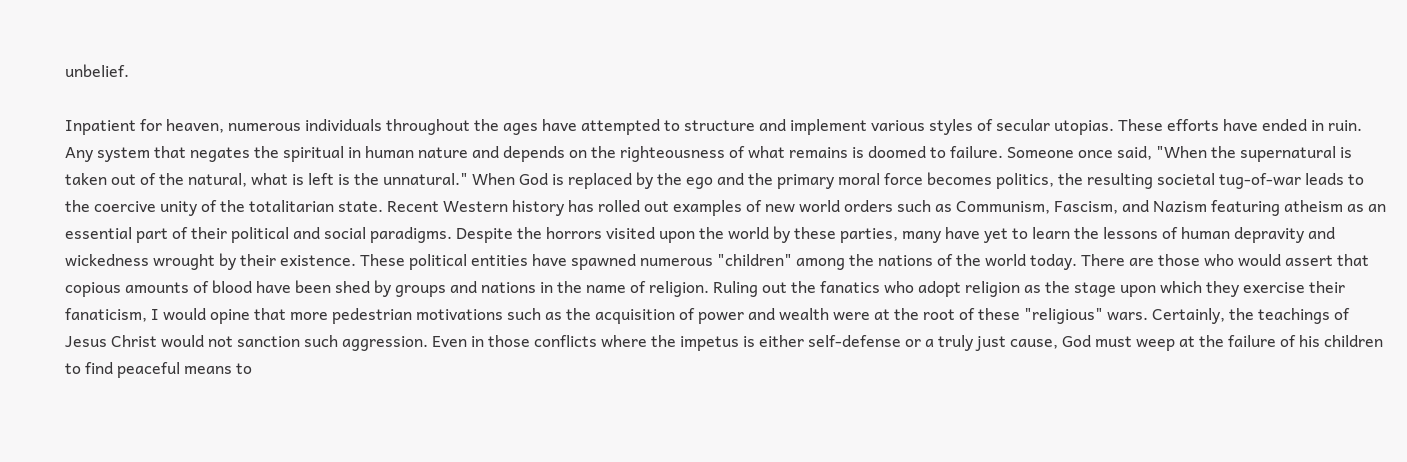unbelief.

Inpatient for heaven, numerous individuals throughout the ages have attempted to structure and implement various styles of secular utopias. These efforts have ended in ruin. Any system that negates the spiritual in human nature and depends on the righteousness of what remains is doomed to failure. Someone once said, "When the supernatural is taken out of the natural, what is left is the unnatural." When God is replaced by the ego and the primary moral force becomes politics, the resulting societal tug-of-war leads to the coercive unity of the totalitarian state. Recent Western history has rolled out examples of new world orders such as Communism, Fascism, and Nazism featuring atheism as an essential part of their political and social paradigms. Despite the horrors visited upon the world by these parties, many have yet to learn the lessons of human depravity and wickedness wrought by their existence. These political entities have spawned numerous "children" among the nations of the world today. There are those who would assert that copious amounts of blood have been shed by groups and nations in the name of religion. Ruling out the fanatics who adopt religion as the stage upon which they exercise their fanaticism, I would opine that more pedestrian motivations such as the acquisition of power and wealth were at the root of these "religious" wars. Certainly, the teachings of Jesus Christ would not sanction such aggression. Even in those conflicts where the impetus is either self-defense or a truly just cause, God must weep at the failure of his children to find peaceful means to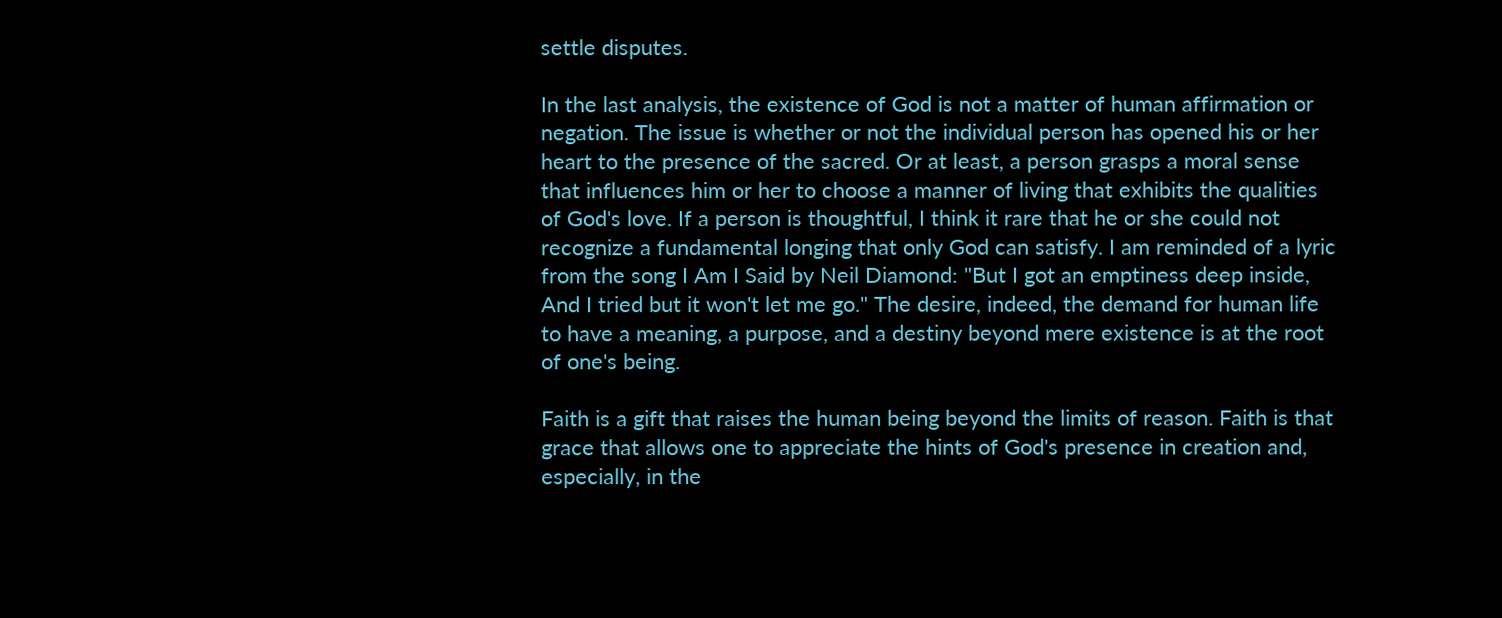settle disputes.

In the last analysis, the existence of God is not a matter of human affirmation or negation. The issue is whether or not the individual person has opened his or her heart to the presence of the sacred. Or at least, a person grasps a moral sense that influences him or her to choose a manner of living that exhibits the qualities of God's love. If a person is thoughtful, I think it rare that he or she could not recognize a fundamental longing that only God can satisfy. I am reminded of a lyric from the song I Am I Said by Neil Diamond: "But I got an emptiness deep inside, And I tried but it won't let me go." The desire, indeed, the demand for human life to have a meaning, a purpose, and a destiny beyond mere existence is at the root of one's being.

Faith is a gift that raises the human being beyond the limits of reason. Faith is that grace that allows one to appreciate the hints of God's presence in creation and, especially, in the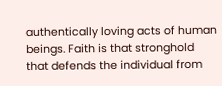authentically loving acts of human beings. Faith is that stronghold that defends the individual from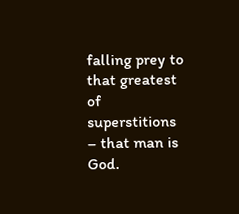falling prey to that greatest of superstitions – that man is God.